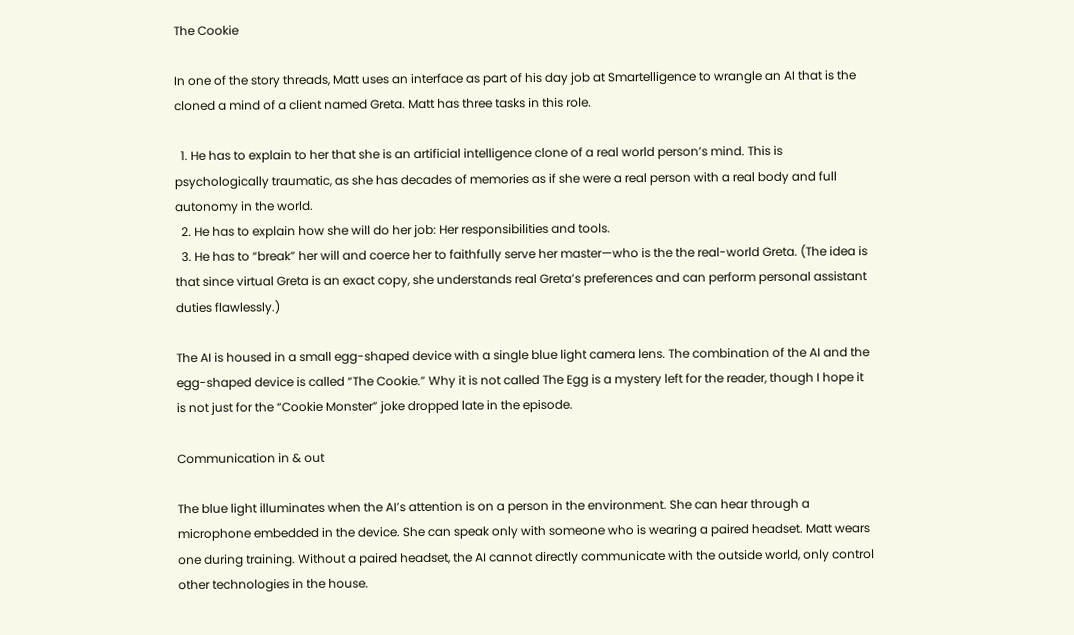The Cookie

In one of the story threads, Matt uses an interface as part of his day job at Smartelligence to wrangle an AI that is the cloned a mind of a client named Greta. Matt has three tasks in this role.

  1. He has to explain to her that she is an artificial intelligence clone of a real world person’s mind. This is psychologically traumatic, as she has decades of memories as if she were a real person with a real body and full autonomy in the world.
  2. He has to explain how she will do her job: Her responsibilities and tools.
  3. He has to “break” her will and coerce her to faithfully serve her master—who is the the real-world Greta. (The idea is that since virtual Greta is an exact copy, she understands real Greta’s preferences and can perform personal assistant duties flawlessly.)

The AI is housed in a small egg-shaped device with a single blue light camera lens. The combination of the AI and the egg-shaped device is called “The Cookie.” Why it is not called The Egg is a mystery left for the reader, though I hope it is not just for the “Cookie Monster” joke dropped late in the episode.

Communication in & out

The blue light illuminates when the AI’s attention is on a person in the environment. She can hear through a microphone embedded in the device. She can speak only with someone who is wearing a paired headset. Matt wears one during training. Without a paired headset, the AI cannot directly communicate with the outside world, only control other technologies in the house.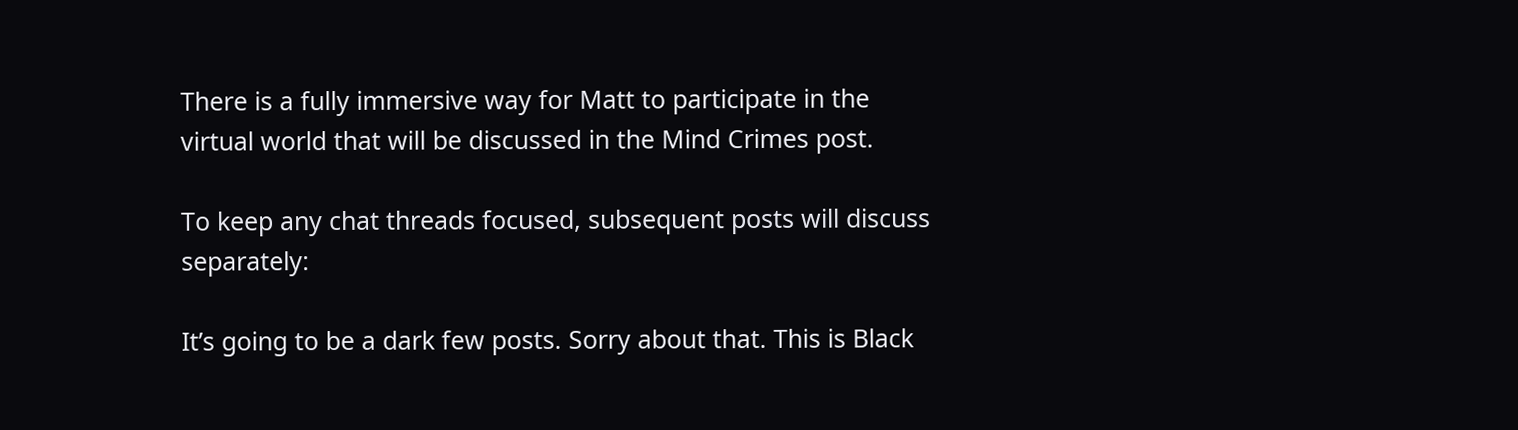There is a fully immersive way for Matt to participate in the virtual world that will be discussed in the Mind Crimes post.

To keep any chat threads focused, subsequent posts will discuss separately:

It’s going to be a dark few posts. Sorry about that. This is Black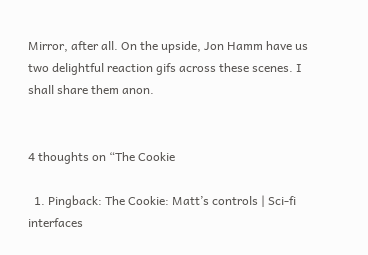Mirror, after all. On the upside, Jon Hamm have us two delightful reaction gifs across these scenes. I shall share them anon.


4 thoughts on “The Cookie

  1. Pingback: The Cookie: Matt’s controls | Sci-fi interfaces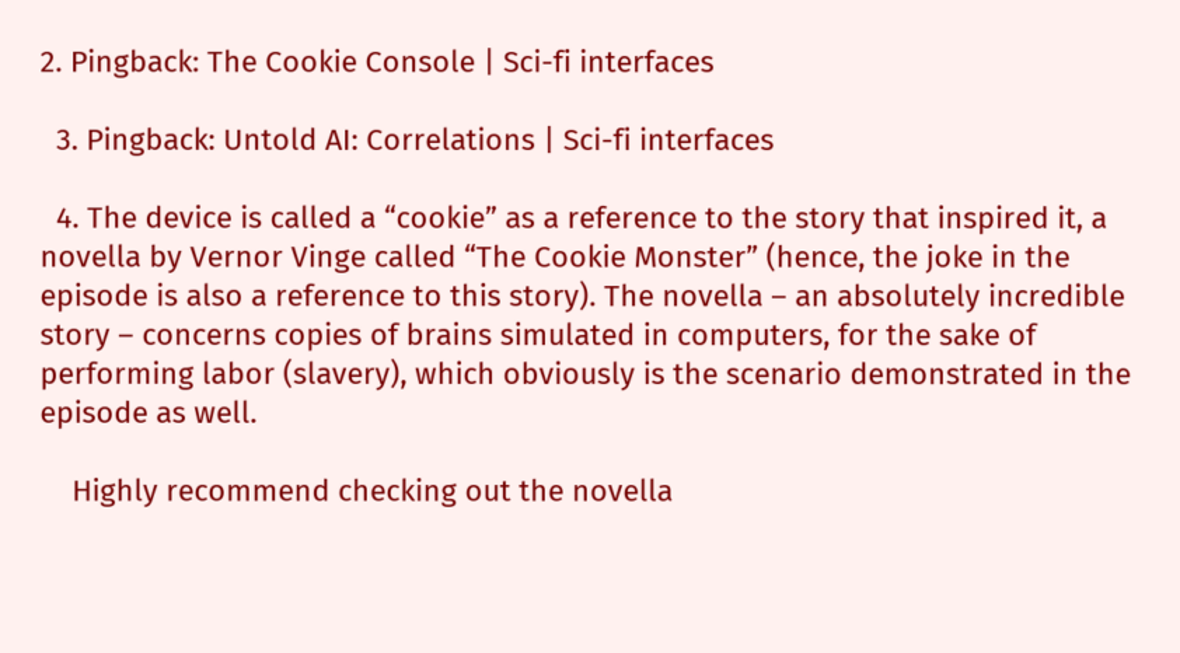2. Pingback: The Cookie Console | Sci-fi interfaces

  3. Pingback: Untold AI: Correlations | Sci-fi interfaces

  4. The device is called a “cookie” as a reference to the story that inspired it, a novella by Vernor Vinge called “The Cookie Monster” (hence, the joke in the episode is also a reference to this story). The novella – an absolutely incredible story – concerns copies of brains simulated in computers, for the sake of performing labor (slavery), which obviously is the scenario demonstrated in the episode as well.

    Highly recommend checking out the novella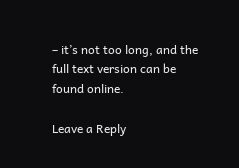– it’s not too long, and the full text version can be found online.

Leave a Reply